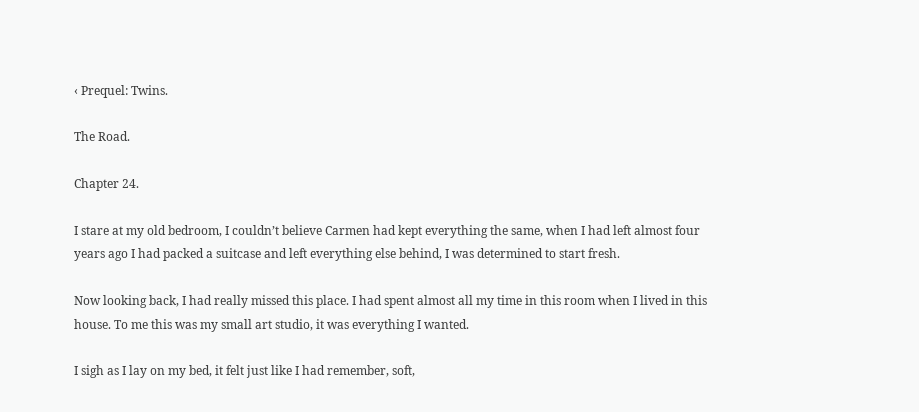‹ Prequel: Twins.

The Road.

Chapter 24.

I stare at my old bedroom, I couldn’t believe Carmen had kept everything the same, when I had left almost four years ago I had packed a suitcase and left everything else behind, I was determined to start fresh.

Now looking back, I had really missed this place. I had spent almost all my time in this room when I lived in this house. To me this was my small art studio, it was everything I wanted.

I sigh as I lay on my bed, it felt just like I had remember, soft,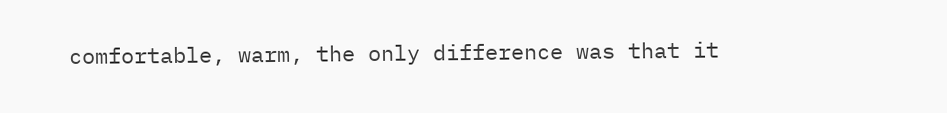comfortable, warm, the only difference was that it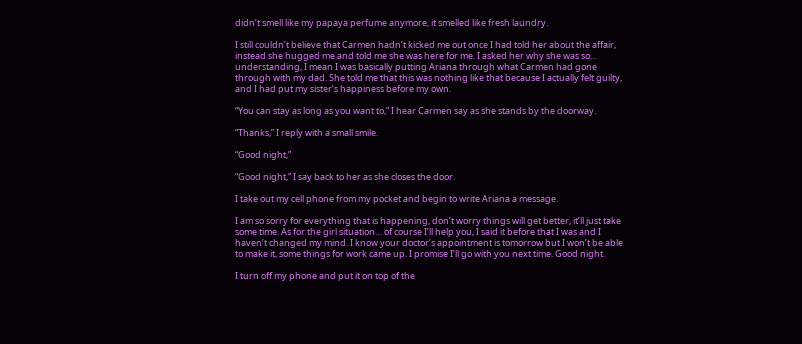didn’t smell like my papaya perfume anymore, it smelled like fresh laundry.

I still couldn’t believe that Carmen hadn’t kicked me out once I had told her about the affair, instead she hugged me and told me she was here for me. I asked her why she was so… understanding, I mean I was basically putting Ariana through what Carmen had gone through with my dad. She told me that this was nothing like that because I actually felt guilty, and I had put my sister’s happiness before my own.

“You can stay as long as you want to,” I hear Carmen say as she stands by the doorway.

“Thanks,” I reply with a small smile.

“Good night,”

“Good night,” I say back to her as she closes the door.

I take out my cell phone from my pocket and begin to write Ariana a message.

I am so sorry for everything that is happening, don’t worry things will get better, it’ll just take some time. As for the girl situation… of course I’ll help you, I said it before that I was and I haven’t changed my mind. I know your doctor’s appointment is tomorrow but I won’t be able to make it, some things for work came up. I promise I’ll go with you next time. Good night.

I turn off my phone and put it on top of the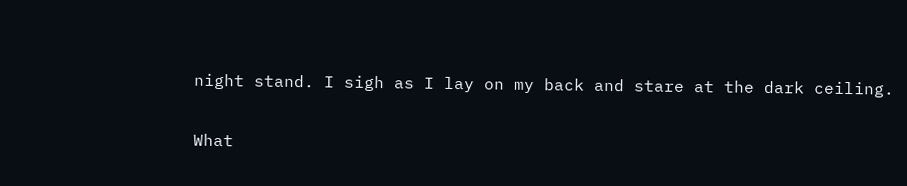night stand. I sigh as I lay on my back and stare at the dark ceiling.

What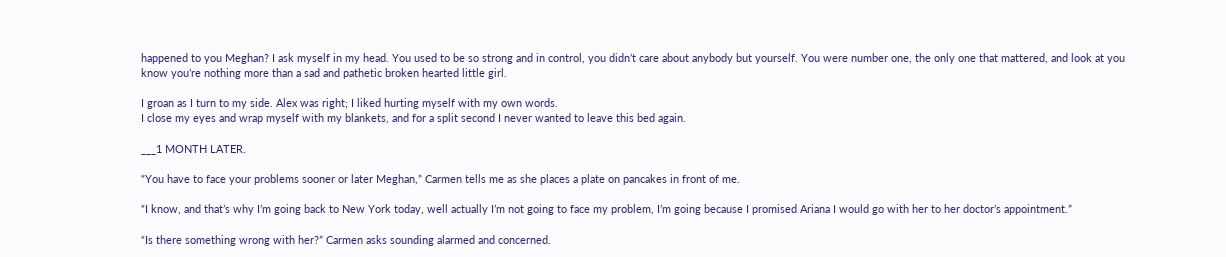happened to you Meghan? I ask myself in my head. You used to be so strong and in control, you didn’t care about anybody but yourself. You were number one, the only one that mattered, and look at you know you’re nothing more than a sad and pathetic broken hearted little girl.

I groan as I turn to my side. Alex was right; I liked hurting myself with my own words.
I close my eyes and wrap myself with my blankets, and for a split second I never wanted to leave this bed again.

___1 MONTH LATER.

“You have to face your problems sooner or later Meghan,” Carmen tells me as she places a plate on pancakes in front of me.

“I know, and that’s why I’m going back to New York today, well actually I’m not going to face my problem, I’m going because I promised Ariana I would go with her to her doctor’s appointment.”

“Is there something wrong with her?” Carmen asks sounding alarmed and concerned.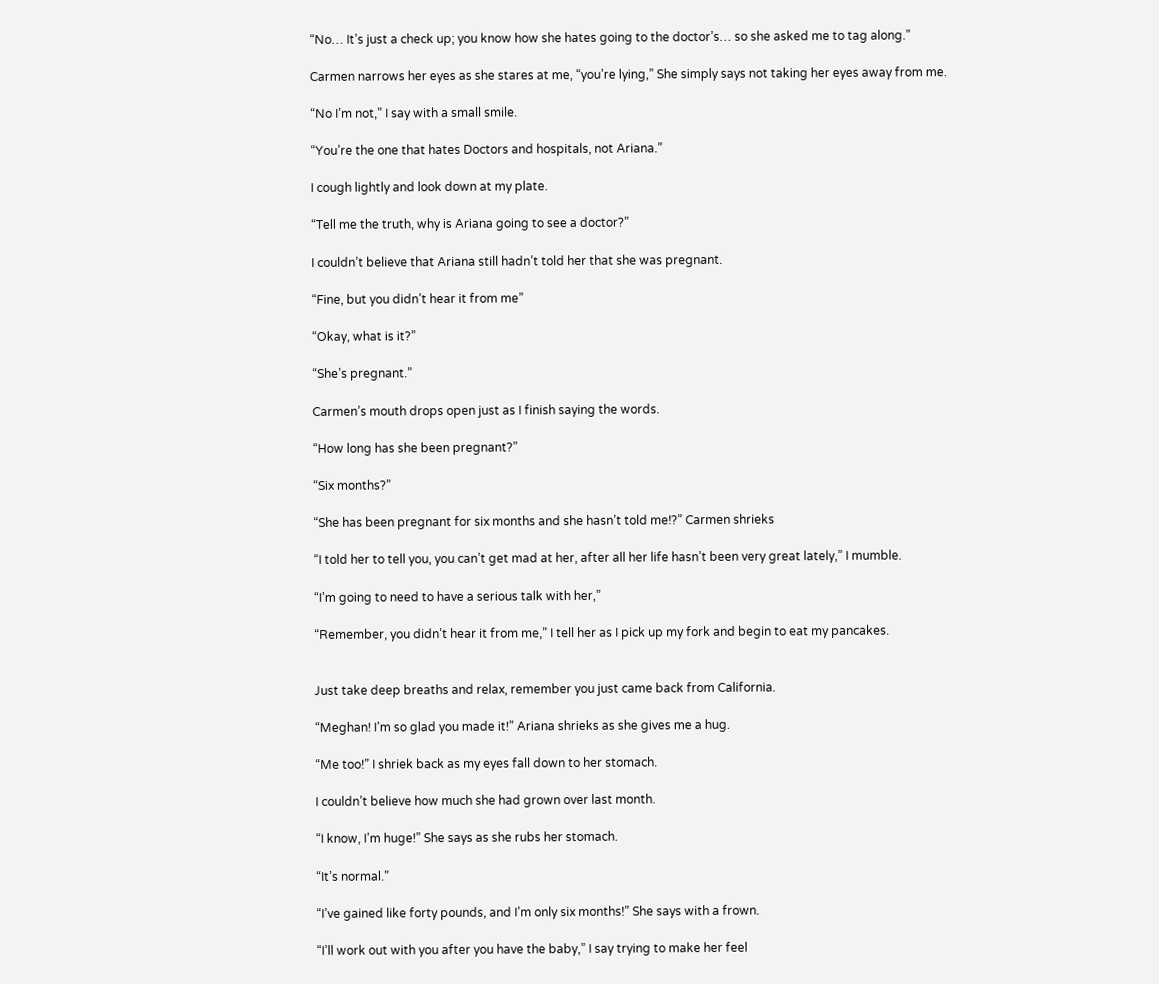“No… It’s just a check up; you know how she hates going to the doctor’s… so she asked me to tag along.”

Carmen narrows her eyes as she stares at me, “you’re lying,” She simply says not taking her eyes away from me.

“No I’m not,” I say with a small smile.

“You’re the one that hates Doctors and hospitals, not Ariana.”

I cough lightly and look down at my plate.

“Tell me the truth, why is Ariana going to see a doctor?”

I couldn’t believe that Ariana still hadn’t told her that she was pregnant.

“Fine, but you didn’t hear it from me”

“Okay, what is it?”

“She’s pregnant.”

Carmen’s mouth drops open just as I finish saying the words.

“How long has she been pregnant?”

“Six months?”

“She has been pregnant for six months and she hasn’t told me!?” Carmen shrieks

“I told her to tell you, you can’t get mad at her, after all her life hasn’t been very great lately,” I mumble.

“I’m going to need to have a serious talk with her,”

“Remember, you didn’t hear it from me,” I tell her as I pick up my fork and begin to eat my pancakes.


Just take deep breaths and relax, remember you just came back from California.

“Meghan! I’m so glad you made it!” Ariana shrieks as she gives me a hug.

“Me too!” I shriek back as my eyes fall down to her stomach.

I couldn’t believe how much she had grown over last month.

“I know, I’m huge!” She says as she rubs her stomach.

“It’s normal.”

“I’ve gained like forty pounds, and I’m only six months!” She says with a frown.

“I’ll work out with you after you have the baby,” I say trying to make her feel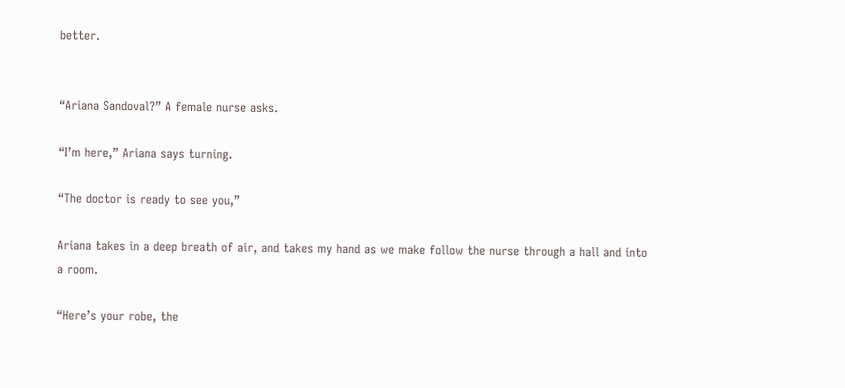better.


“Ariana Sandoval?” A female nurse asks.

“I’m here,” Ariana says turning.

“The doctor is ready to see you,”

Ariana takes in a deep breath of air, and takes my hand as we make follow the nurse through a hall and into a room.

“Here’s your robe, the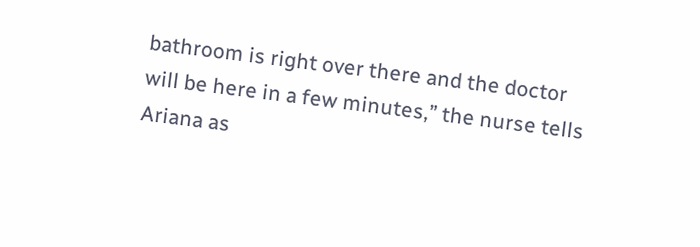bathroom is right over there and the doctor will be here in a few minutes,” the nurse tells Ariana as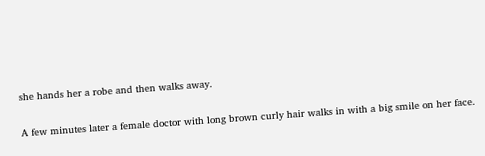she hands her a robe and then walks away.

A few minutes later a female doctor with long brown curly hair walks in with a big smile on her face.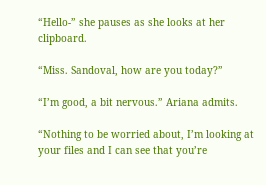“Hello-” she pauses as she looks at her clipboard.

“Miss. Sandoval, how are you today?”

“I’m good, a bit nervous.” Ariana admits.

“Nothing to be worried about, I’m looking at your files and I can see that you’re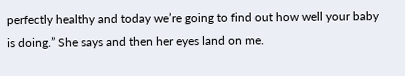perfectly healthy and today we’re going to find out how well your baby is doing.” She says and then her eyes land on me.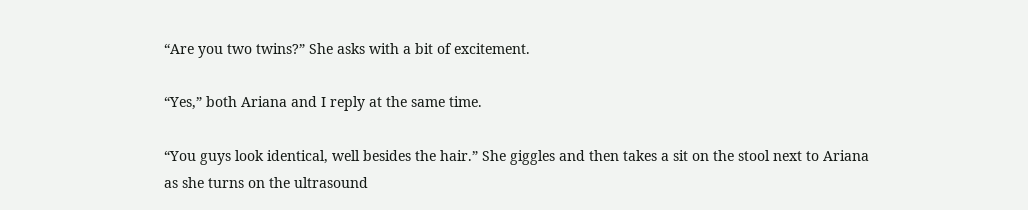“Are you two twins?” She asks with a bit of excitement.

“Yes,” both Ariana and I reply at the same time.

“You guys look identical, well besides the hair.” She giggles and then takes a sit on the stool next to Ariana as she turns on the ultrasound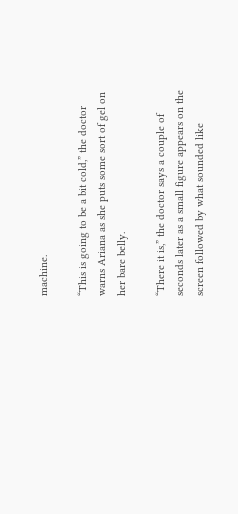machine.

“This is going to be a bit cold,” the doctor warns Ariana as she puts some sort of gel on her bare belly.

“There it is,” the doctor says a couple of seconds later as a small figure appears on the screen followed by what sounded like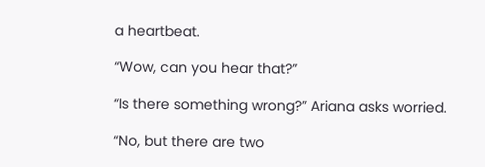a heartbeat.

“Wow, can you hear that?”

“Is there something wrong?” Ariana asks worried.

“No, but there are two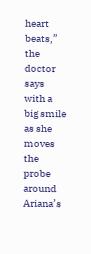heart beats,” the doctor says with a big smile as she moves the probe around Ariana’s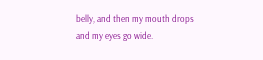belly, and then my mouth drops and my eyes go wide.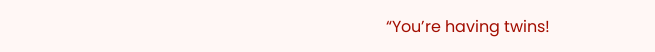“You’re having twins!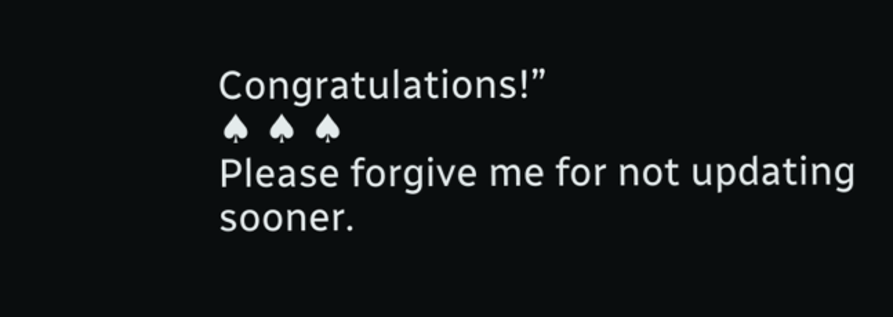Congratulations!”
♠ ♠ ♠
Please forgive me for not updating sooner.